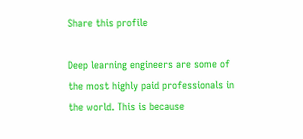Share this profile

Deep learning engineers are some of the most highly paid professionals in the world. This is because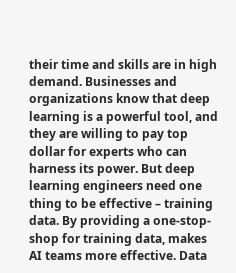their time and skills are in high demand. Businesses and organizations know that deep learning is a powerful tool, and they are willing to pay top dollar for experts who can harness its power. But deep learning engineers need one thing to be effective – training data. By providing a one-stop-shop for training data, makes AI teams more effective. Data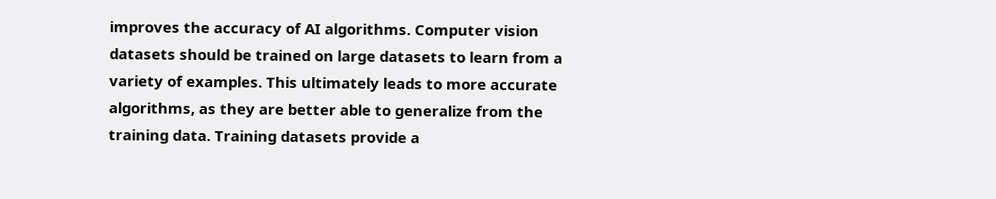improves the accuracy of AI algorithms. Computer vision datasets should be trained on large datasets to learn from a variety of examples. This ultimately leads to more accurate algorithms, as they are better able to generalize from the training data. Training datasets provide a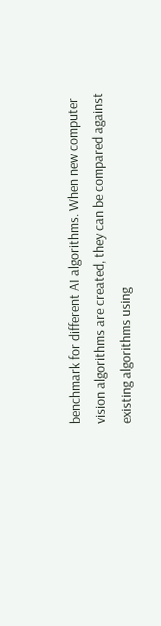benchmark for different AI algorithms. When new computer vision algorithms are created, they can be compared against existing algorithms using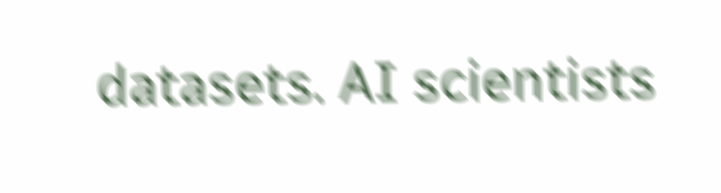datasets. AI scientists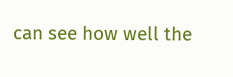can see how well the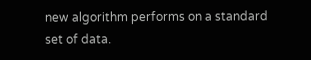new algorithm performs on a standard set of data.